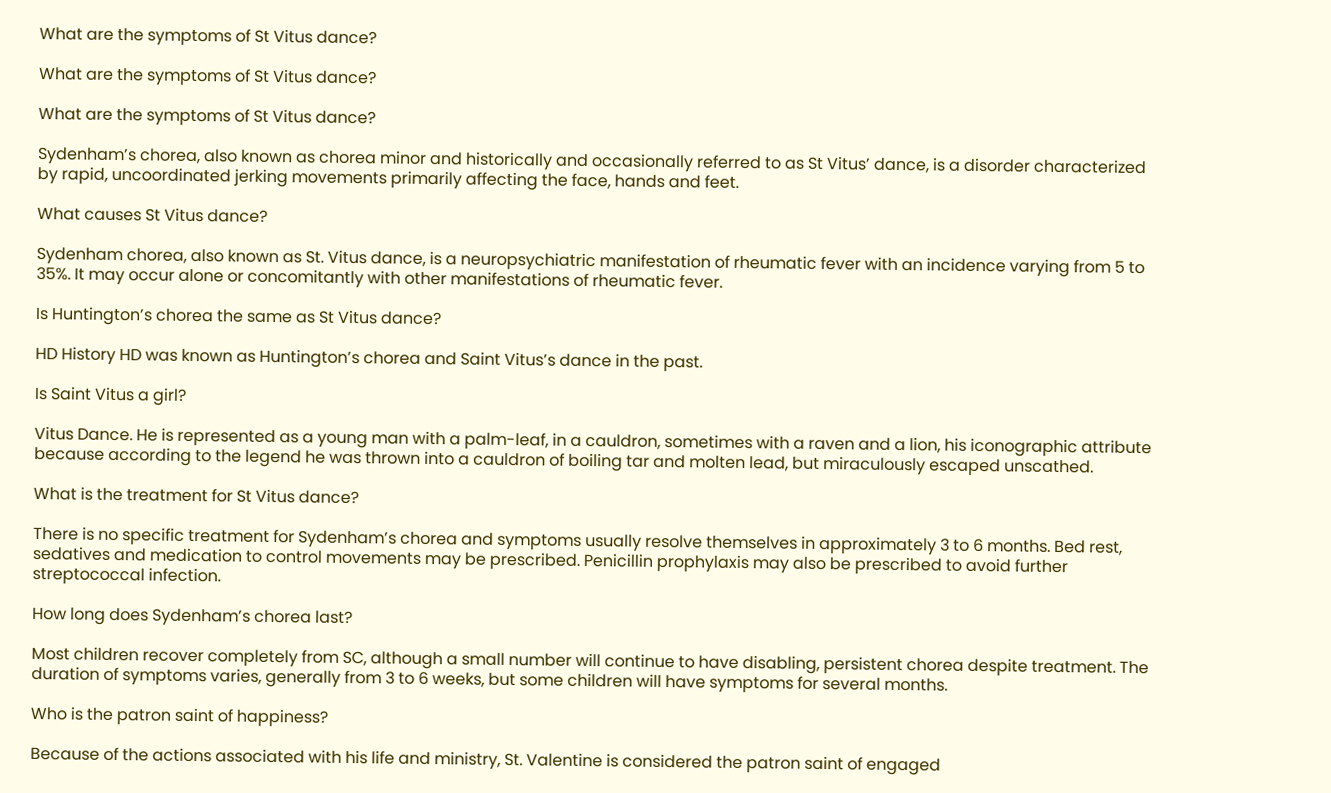What are the symptoms of St Vitus dance?

What are the symptoms of St Vitus dance?

What are the symptoms of St Vitus dance?

Sydenham’s chorea, also known as chorea minor and historically and occasionally referred to as St Vitus’ dance, is a disorder characterized by rapid, uncoordinated jerking movements primarily affecting the face, hands and feet.

What causes St Vitus dance?

Sydenham chorea, also known as St. Vitus dance, is a neuropsychiatric manifestation of rheumatic fever with an incidence varying from 5 to 35%. It may occur alone or concomitantly with other manifestations of rheumatic fever.

Is Huntington’s chorea the same as St Vitus dance?

HD History HD was known as Huntington’s chorea and Saint Vitus’s dance in the past.

Is Saint Vitus a girl?

Vitus Dance. He is represented as a young man with a palm-leaf, in a cauldron, sometimes with a raven and a lion, his iconographic attribute because according to the legend he was thrown into a cauldron of boiling tar and molten lead, but miraculously escaped unscathed.

What is the treatment for St Vitus dance?

There is no specific treatment for Sydenham’s chorea and symptoms usually resolve themselves in approximately 3 to 6 months. Bed rest, sedatives and medication to control movements may be prescribed. Penicillin prophylaxis may also be prescribed to avoid further streptococcal infection.

How long does Sydenham’s chorea last?

Most children recover completely from SC, although a small number will continue to have disabling, persistent chorea despite treatment. The duration of symptoms varies, generally from 3 to 6 weeks, but some children will have symptoms for several months.

Who is the patron saint of happiness?

Because of the actions associated with his life and ministry, St. Valentine is considered the patron saint of engaged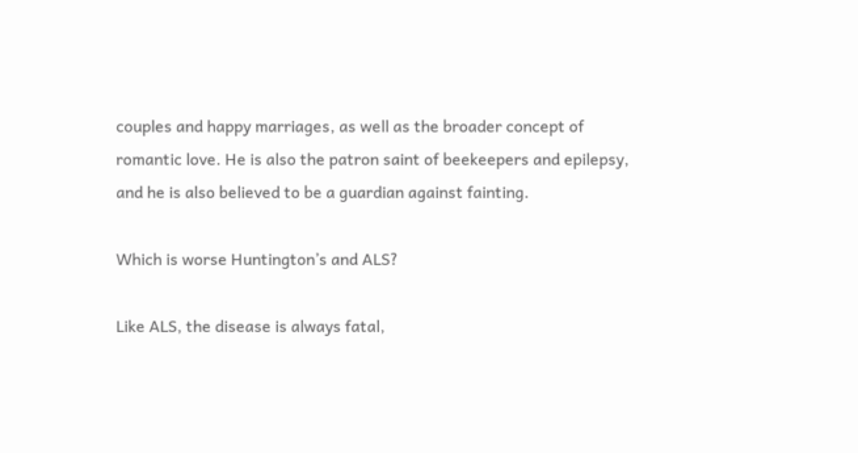couples and happy marriages, as well as the broader concept of romantic love. He is also the patron saint of beekeepers and epilepsy, and he is also believed to be a guardian against fainting.

Which is worse Huntington’s and ALS?

Like ALS, the disease is always fatal,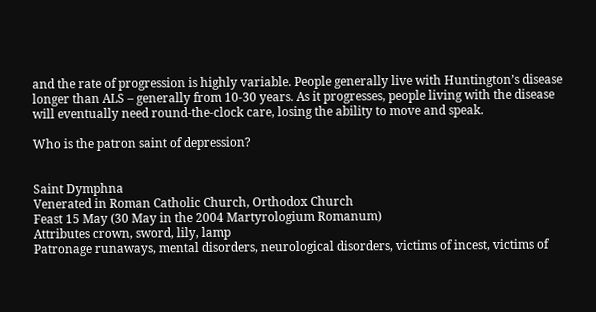and the rate of progression is highly variable. People generally live with Huntington’s disease longer than ALS – generally from 10-30 years. As it progresses, people living with the disease will eventually need round-the-clock care, losing the ability to move and speak.

Who is the patron saint of depression?


Saint Dymphna
Venerated in Roman Catholic Church, Orthodox Church
Feast 15 May (30 May in the 2004 Martyrologium Romanum)
Attributes crown, sword, lily, lamp
Patronage runaways, mental disorders, neurological disorders, victims of incest, victims of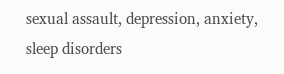sexual assault, depression, anxiety, sleep disorders